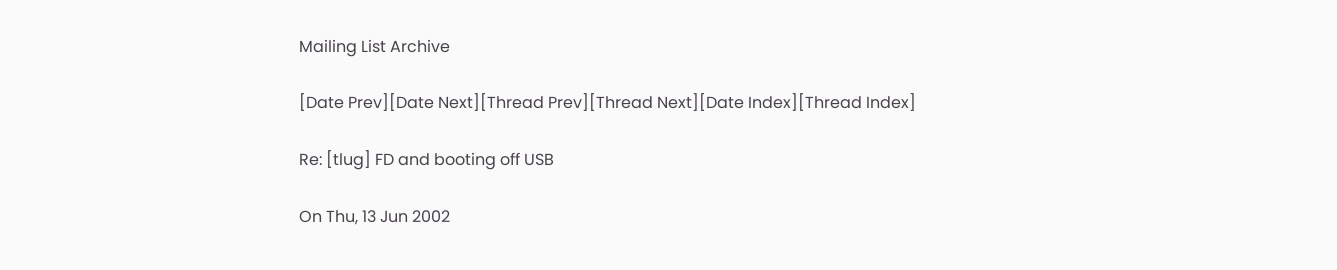Mailing List Archive

[Date Prev][Date Next][Thread Prev][Thread Next][Date Index][Thread Index]

Re: [tlug] FD and booting off USB

On Thu, 13 Jun 2002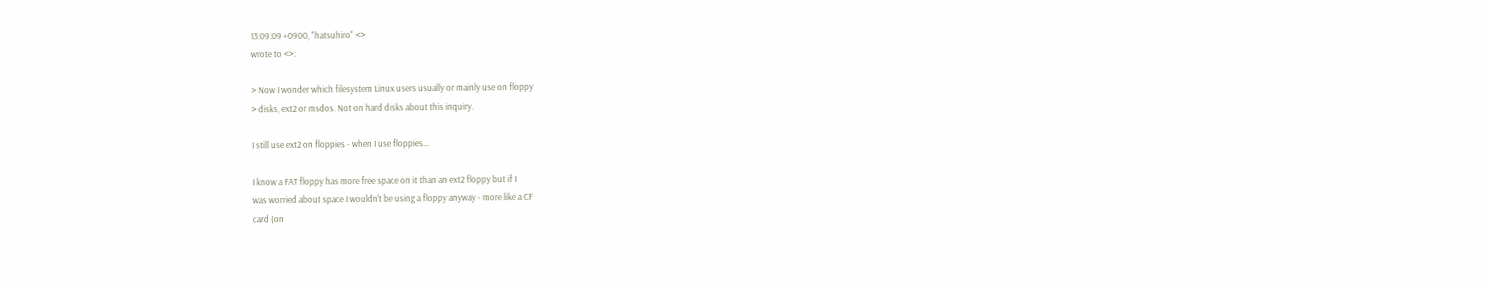13:09:09 +0900, "hatsuhiro" <>
wrote to <>:

> Now I wonder which filesystem Linux users usually or mainly use on floppy
> disks, ext2 or msdos. Not on hard disks about this inquiry.

I still use ext2 on floppies - when I use floppies...

I know a FAT floppy has more free space on it than an ext2 floppy but if I
was worried about space I wouldn't be using a floppy anyway - more like a CF
card (on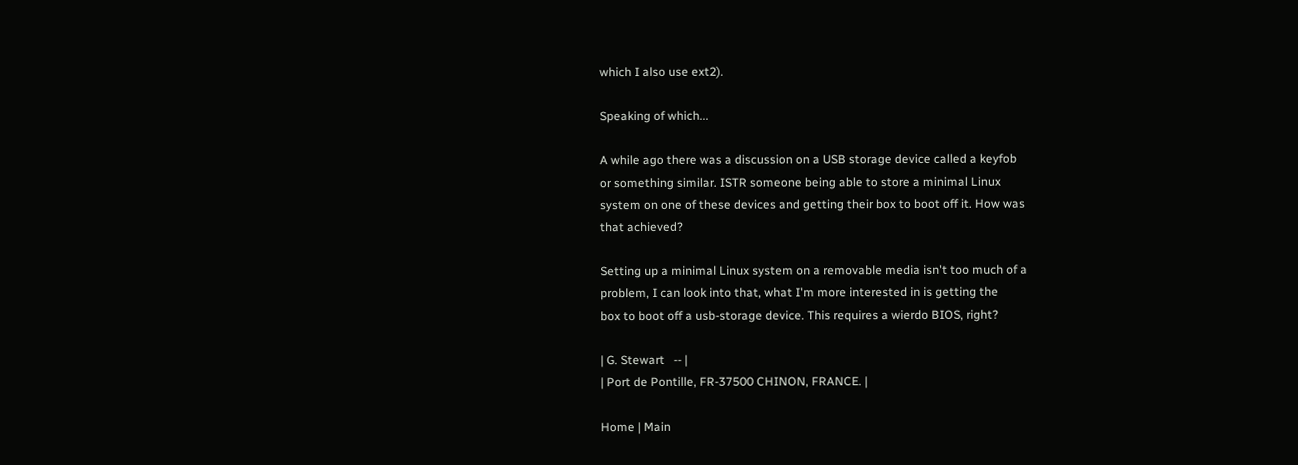which I also use ext2).

Speaking of which...

A while ago there was a discussion on a USB storage device called a keyfob
or something similar. ISTR someone being able to store a minimal Linux
system on one of these devices and getting their box to boot off it. How was
that achieved?

Setting up a minimal Linux system on a removable media isn't too much of a
problem, I can look into that, what I'm more interested in is getting the
box to boot off a usb-storage device. This requires a wierdo BIOS, right?

| G. Stewart   -- |
| Port de Pontille, FR-37500 CHINON, FRANCE. |

Home | Main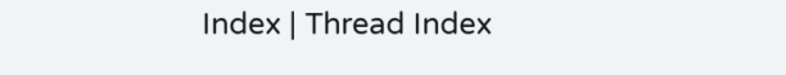Index | Thread Index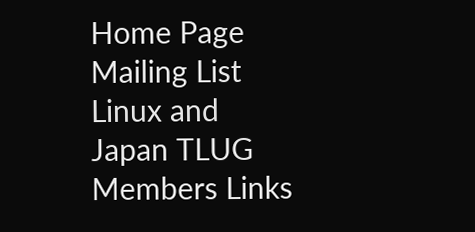Home Page Mailing List Linux and Japan TLUG Members Links